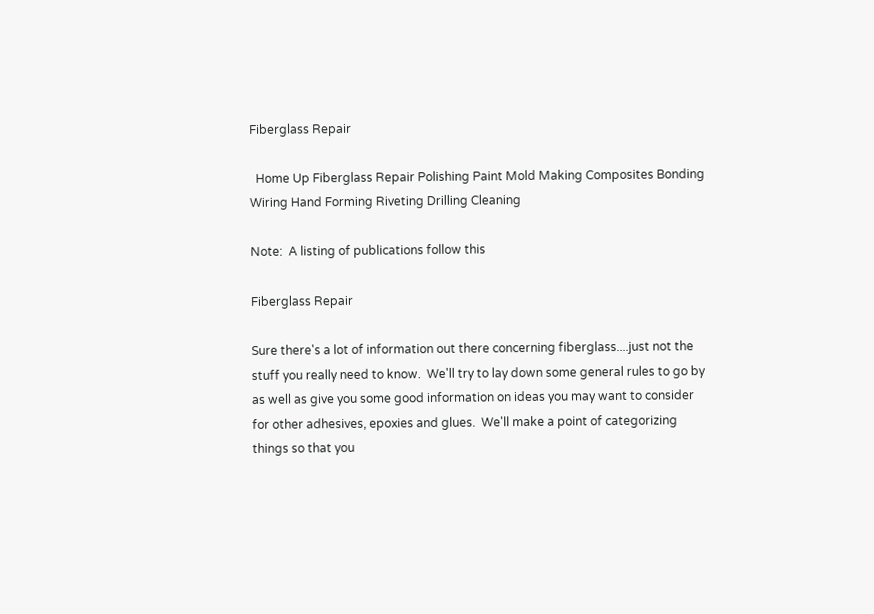Fiberglass Repair

  Home Up Fiberglass Repair Polishing Paint Mold Making Composites Bonding Wiring Hand Forming Riveting Drilling Cleaning

Note:  A listing of publications follow this

Fiberglass Repair

Sure there's a lot of information out there concerning fiberglass....just not the stuff you really need to know.  We'll try to lay down some general rules to go by as well as give you some good information on ideas you may want to consider for other adhesives, epoxies and glues.  We'll make a point of categorizing things so that you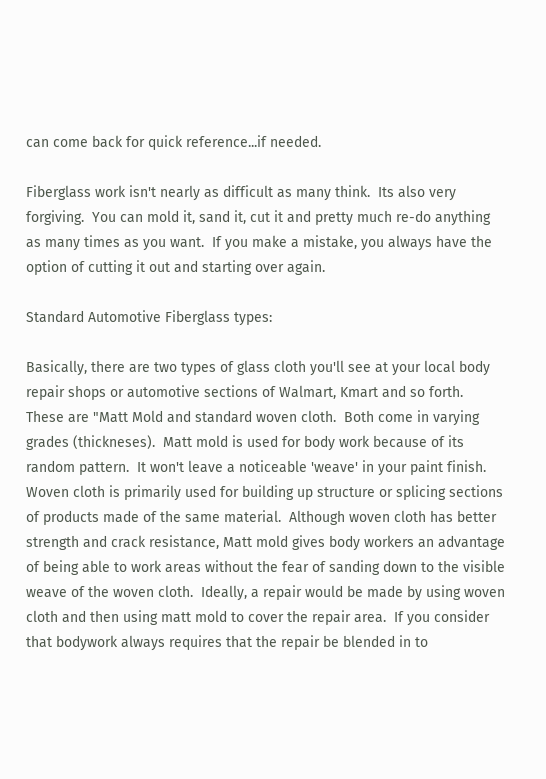can come back for quick reference...if needed.

Fiberglass work isn't nearly as difficult as many think.  Its also very forgiving.  You can mold it, sand it, cut it and pretty much re-do anything as many times as you want.  If you make a mistake, you always have the option of cutting it out and starting over again.

Standard Automotive Fiberglass types:

Basically, there are two types of glass cloth you'll see at your local body repair shops or automotive sections of Walmart, Kmart and so forth.  These are "Matt Mold and standard woven cloth.  Both come in varying grades (thickneses).  Matt mold is used for body work because of its random pattern.  It won't leave a noticeable 'weave' in your paint finish.  Woven cloth is primarily used for building up structure or splicing sections of products made of the same material.  Although woven cloth has better strength and crack resistance, Matt mold gives body workers an advantage of being able to work areas without the fear of sanding down to the visible weave of the woven cloth.  Ideally, a repair would be made by using woven cloth and then using matt mold to cover the repair area.  If you consider that bodywork always requires that the repair be blended in to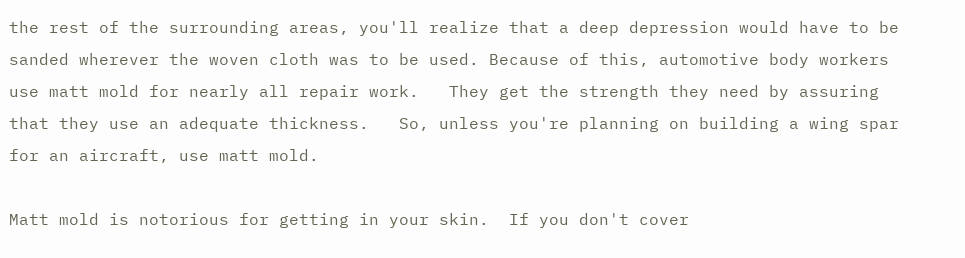the rest of the surrounding areas, you'll realize that a deep depression would have to be sanded wherever the woven cloth was to be used. Because of this, automotive body workers use matt mold for nearly all repair work.   They get the strength they need by assuring that they use an adequate thickness.   So, unless you're planning on building a wing spar for an aircraft, use matt mold.

Matt mold is notorious for getting in your skin.  If you don't cover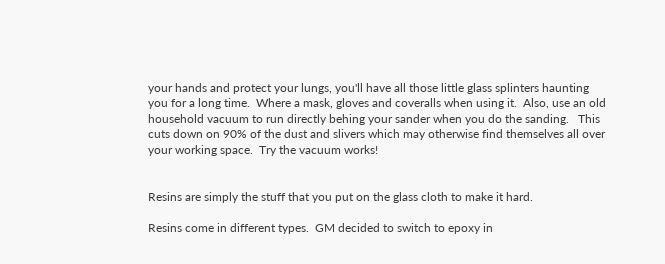your hands and protect your lungs, you'll have all those little glass splinters haunting you for a long time.  Where a mask, gloves and coveralls when using it.  Also, use an old household vacuum to run directly behing your sander when you do the sanding.   This cuts down on 90% of the dust and slivers which may otherwise find themselves all over your working space.  Try the vacuum works!


Resins are simply the stuff that you put on the glass cloth to make it hard.

Resins come in different types.  GM decided to switch to epoxy in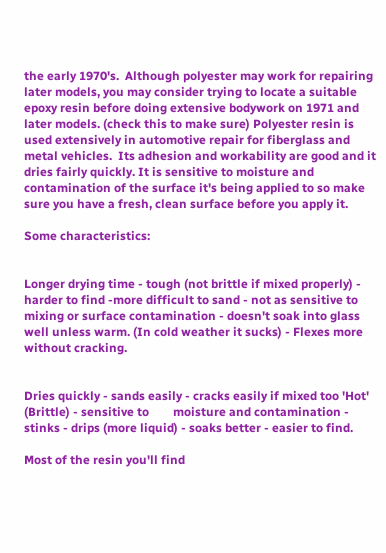the early 1970's.  Although polyester may work for repairing later models, you may consider trying to locate a suitable epoxy resin before doing extensive bodywork on 1971 and later models. (check this to make sure) Polyester resin is used extensively in automotive repair for fiberglass and metal vehicles.  Its adhesion and workability are good and it dries fairly quickly. It is sensitive to moisture and contamination of the surface it's being applied to so make sure you have a fresh, clean surface before you apply it.

Some characteristics:


Longer drying time - tough (not brittle if mixed properly) - harder to find -more difficult to sand - not as sensitive to mixing or surface contamination - doesn't soak into glass well unless warm. (In cold weather it sucks) - Flexes more without cracking.


Dries quickly - sands easily - cracks easily if mixed too 'Hot' (Brittle) - sensitive to        moisture and contamination - stinks - drips (more liquid) - soaks better - easier to find.

Most of the resin you'll find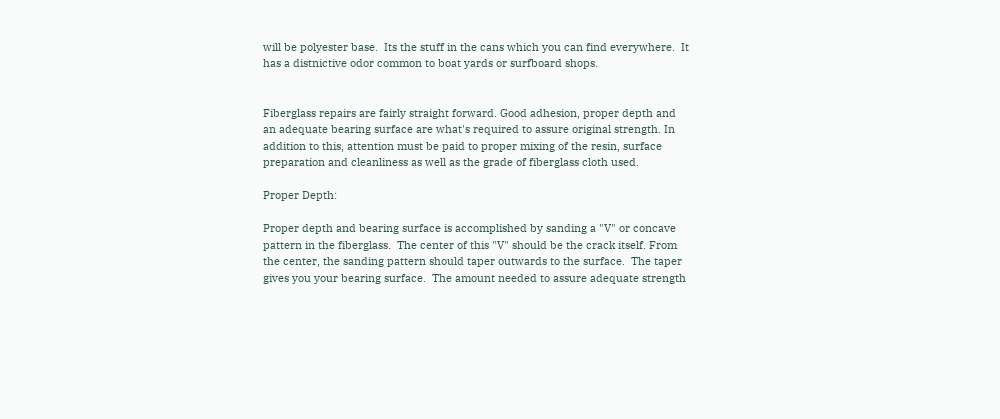will be polyester base.  Its the stuff in the cans which you can find everywhere.  It has a distnictive odor common to boat yards or surfboard shops.


Fiberglass repairs are fairly straight forward. Good adhesion, proper depth and an adequate bearing surface are what's required to assure original strength. In addition to this, attention must be paid to proper mixing of the resin, surface preparation and cleanliness as well as the grade of fiberglass cloth used.

Proper Depth:

Proper depth and bearing surface is accomplished by sanding a "V" or concave pattern in the fiberglass.  The center of this "V" should be the crack itself. From the center, the sanding pattern should taper outwards to the surface.  The taper gives you your bearing surface.  The amount needed to assure adequate strength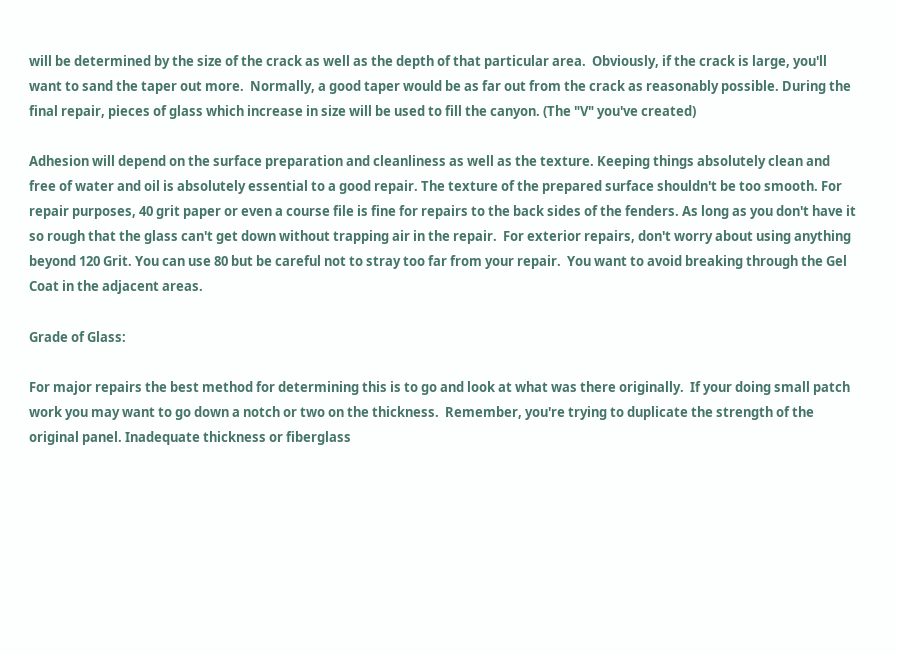will be determined by the size of the crack as well as the depth of that particular area.  Obviously, if the crack is large, you'll want to sand the taper out more.  Normally, a good taper would be as far out from the crack as reasonably possible. During the final repair, pieces of glass which increase in size will be used to fill the canyon. (The "V" you've created)

Adhesion will depend on the surface preparation and cleanliness as well as the texture. Keeping things absolutely clean and free of water and oil is absolutely essential to a good repair. The texture of the prepared surface shouldn't be too smooth. For repair purposes, 40 grit paper or even a course file is fine for repairs to the back sides of the fenders. As long as you don't have it so rough that the glass can't get down without trapping air in the repair.  For exterior repairs, don't worry about using anything beyond 120 Grit. You can use 80 but be careful not to stray too far from your repair.  You want to avoid breaking through the Gel Coat in the adjacent areas.

Grade of Glass:

For major repairs the best method for determining this is to go and look at what was there originally.  If your doing small patch work you may want to go down a notch or two on the thickness.  Remember, you're trying to duplicate the strength of the original panel. Inadequate thickness or fiberglass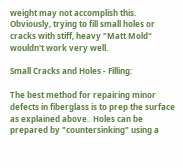weight may not accomplish this.  Obviously, trying to fill small holes or cracks with stiff, heavy "Matt Mold" wouldn't work very well.

Small Cracks and Holes - Filling:

The best method for repairing minor defects in fiberglass is to prep the surface as explained above.  Holes can be prepared by "countersinking" using a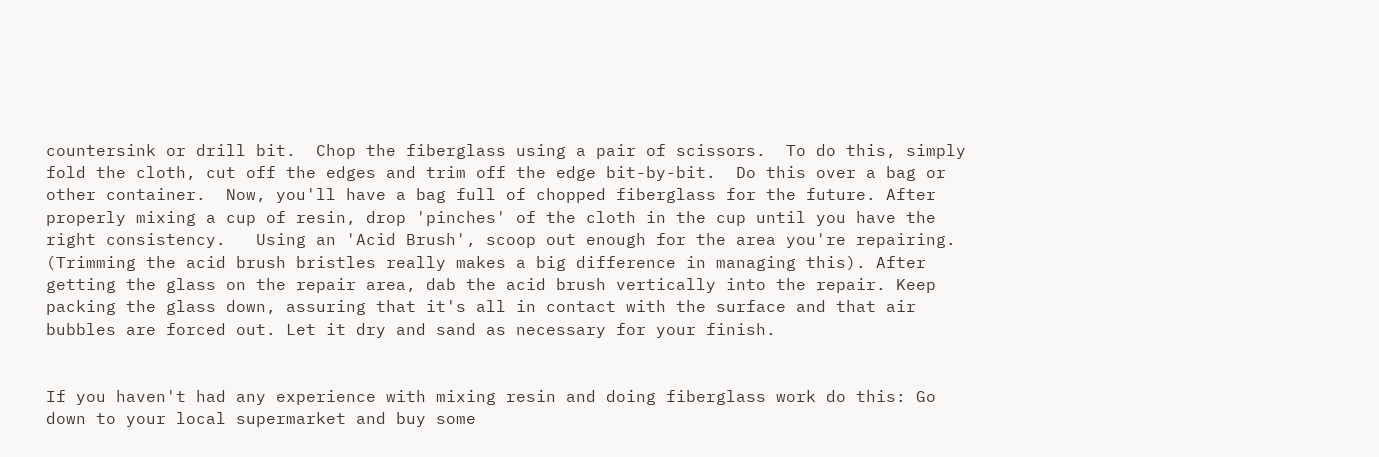countersink or drill bit.  Chop the fiberglass using a pair of scissors.  To do this, simply fold the cloth, cut off the edges and trim off the edge bit-by-bit.  Do this over a bag or other container.  Now, you'll have a bag full of chopped fiberglass for the future. After properly mixing a cup of resin, drop 'pinches' of the cloth in the cup until you have the right consistency.   Using an 'Acid Brush', scoop out enough for the area you're repairing. (Trimming the acid brush bristles really makes a big difference in managing this). After getting the glass on the repair area, dab the acid brush vertically into the repair. Keep packing the glass down, assuring that it's all in contact with the surface and that air bubbles are forced out. Let it dry and sand as necessary for your finish.


If you haven't had any experience with mixing resin and doing fiberglass work do this: Go down to your local supermarket and buy some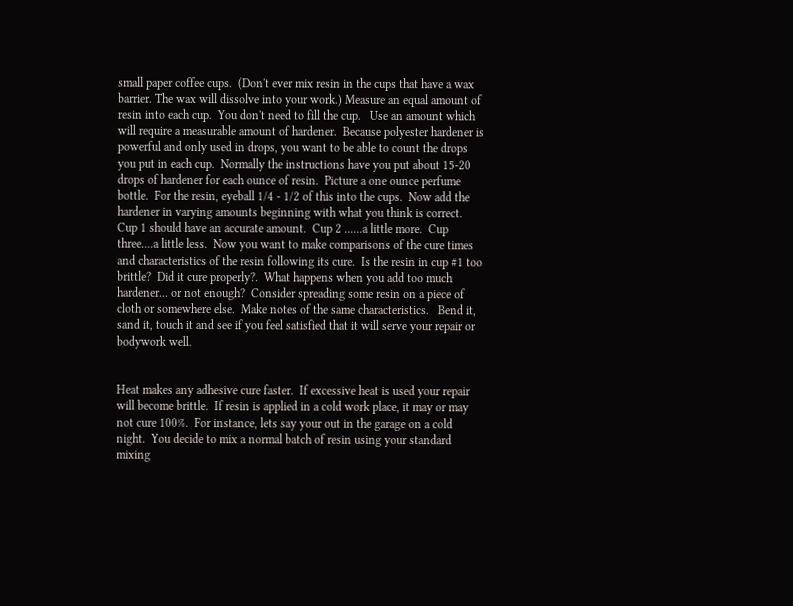small paper coffee cups.  (Don't ever mix resin in the cups that have a wax barrier. The wax will dissolve into your work.) Measure an equal amount of resin into each cup.  You don't need to fill the cup.   Use an amount which will require a measurable amount of hardener.  Because polyester hardener is powerful and only used in drops, you want to be able to count the drops you put in each cup.  Normally the instructions have you put about 15-20 drops of hardener for each ounce of resin.  Picture a one ounce perfume bottle.  For the resin, eyeball 1/4 - 1/2 of this into the cups.  Now add the hardener in varying amounts beginning with what you think is correct.  Cup 1 should have an accurate amount.  Cup 2 ......a little more.  Cup three....a little less.  Now you want to make comparisons of the cure times and characteristics of the resin following its cure.  Is the resin in cup #1 too brittle?  Did it cure properly?.  What happens when you add too much hardener... or not enough?  Consider spreading some resin on a piece of cloth or somewhere else.  Make notes of the same characteristics.   Bend it, sand it, touch it and see if you feel satisfied that it will serve your repair or bodywork well.


Heat makes any adhesive cure faster.  If excessive heat is used your repair will become brittle.  If resin is applied in a cold work place, it may or may not cure 100%.  For instance, lets say your out in the garage on a cold night.  You decide to mix a normal batch of resin using your standard mixing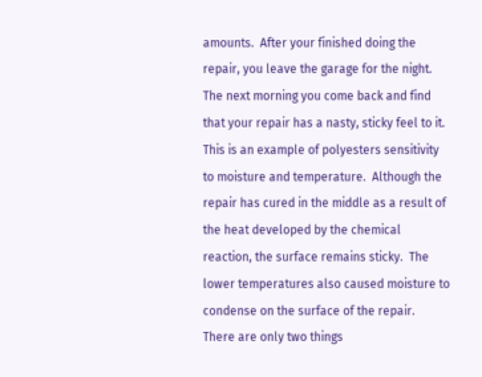amounts.  After your finished doing the repair, you leave the garage for the night.  The next morning you come back and find that your repair has a nasty, sticky feel to it.  This is an example of polyesters sensitivity to moisture and temperature.  Although the repair has cured in the middle as a result of the heat developed by the chemical reaction, the surface remains sticky.  The lower temperatures also caused moisture to condense on the surface of the repair.   There are only two things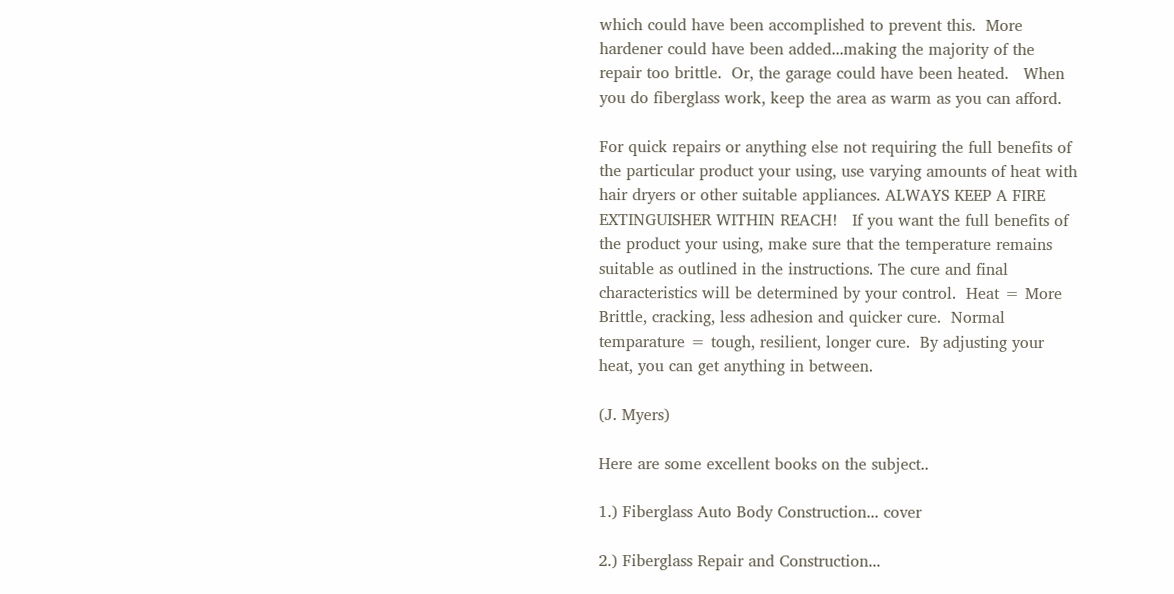which could have been accomplished to prevent this.  More hardener could have been added...making the majority of the repair too brittle.  Or, the garage could have been heated.   When you do fiberglass work, keep the area as warm as you can afford.

For quick repairs or anything else not requiring the full benefits of the particular product your using, use varying amounts of heat with hair dryers or other suitable appliances. ALWAYS KEEP A FIRE EXTINGUISHER WITHIN REACH!   If you want the full benefits of the product your using, make sure that the temperature remains suitable as outlined in the instructions. The cure and final characteristics will be determined by your control.  Heat = More Brittle, cracking, less adhesion and quicker cure.  Normal temparature = tough, resilient, longer cure.  By adjusting your heat, you can get anything in between.

(J. Myers)

Here are some excellent books on the subject..

1.) Fiberglass Auto Body Construction... cover

2.) Fiberglass Repair and Construction...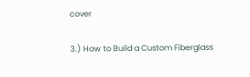cover

3.) How to Build a Custom Fiberglass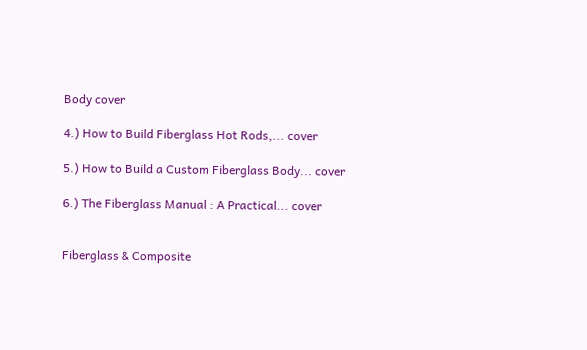Body cover

4.) How to Build Fiberglass Hot Rods,... cover

5.) How to Build a Custom Fiberglass Body... cover

6.) The Fiberglass Manual : A Practical... cover


Fiberglass & Composite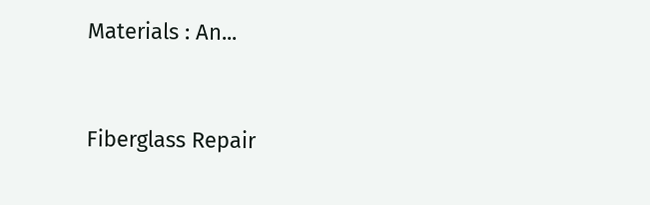Materials : An...


Fiberglass Repair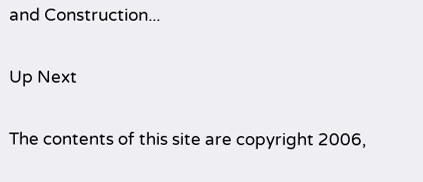and Construction...


Up Next


The contents of this site are copyright 2006,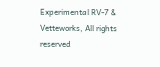Experimental RV-7 & Vetteworks, All rights reserved